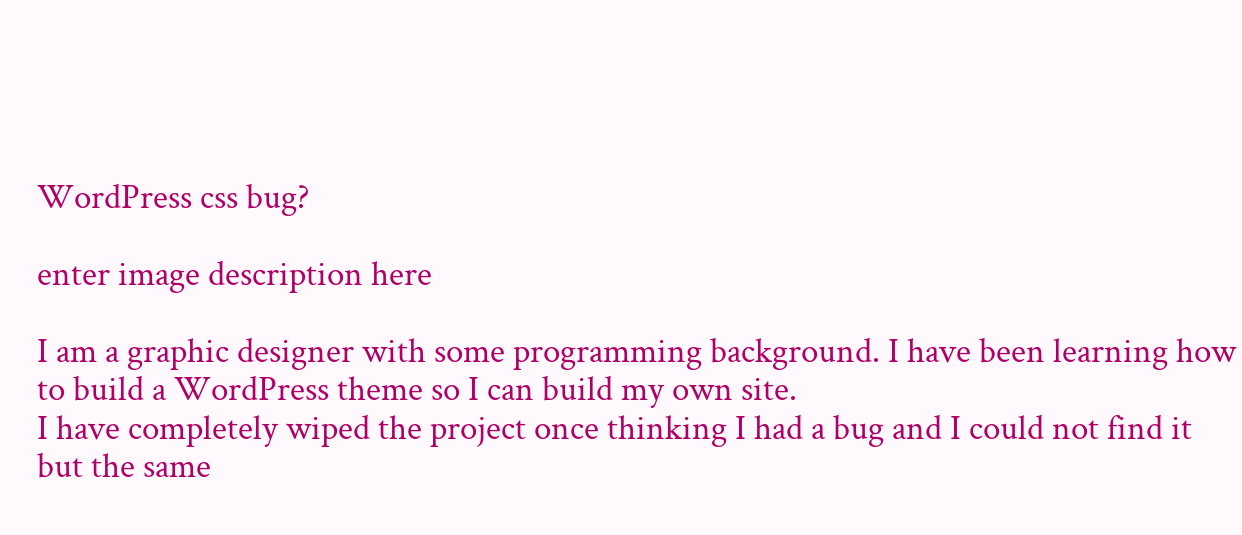WordPress css bug?

enter image description here

I am a graphic designer with some programming background. I have been learning how to build a WordPress theme so I can build my own site.
I have completely wiped the project once thinking I had a bug and I could not find it but the same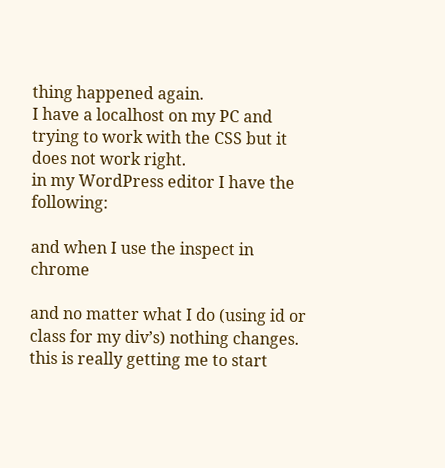thing happened again.
I have a localhost on my PC and trying to work with the CSS but it does not work right.
in my WordPress editor I have the following:

and when I use the inspect in chrome

and no matter what I do (using id or class for my div’s) nothing changes.
this is really getting me to start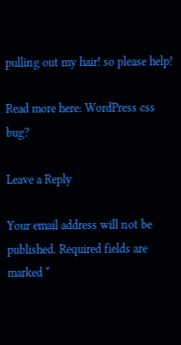pulling out my hair! so please help!

Read more here: WordPress css bug?

Leave a Reply

Your email address will not be published. Required fields are marked *